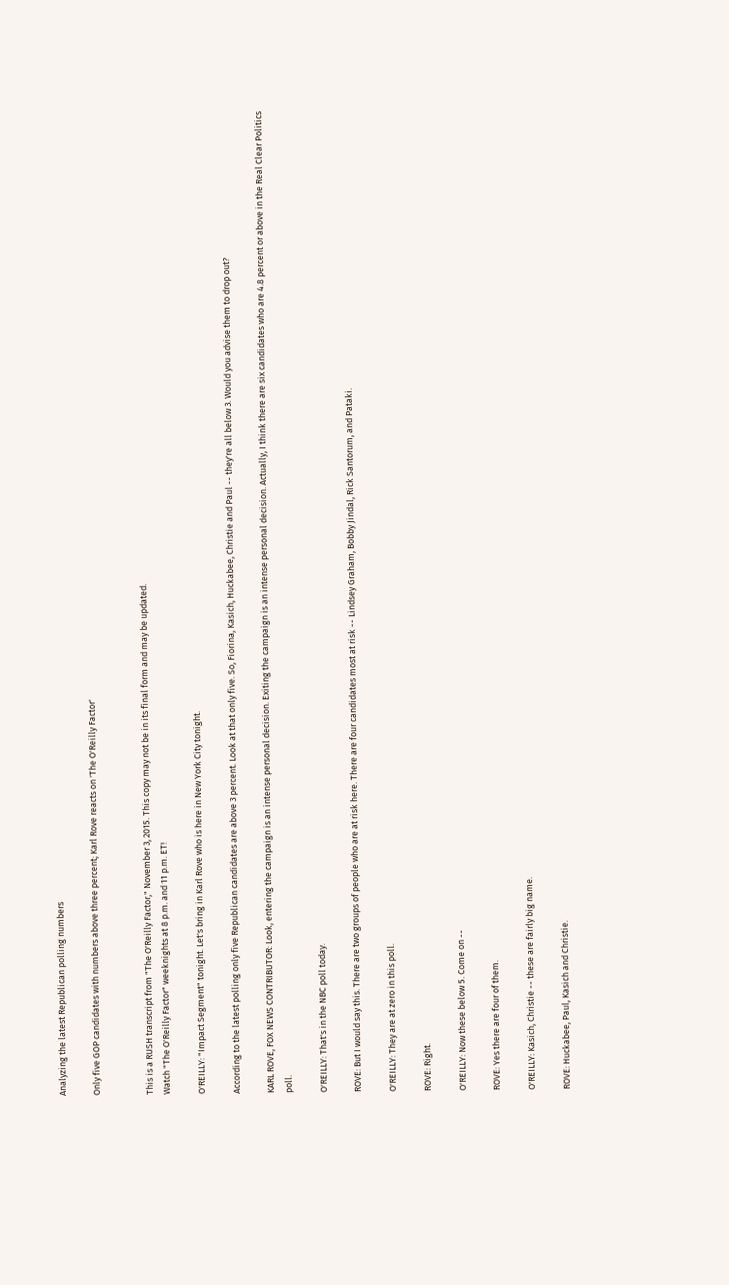Analyzing the latest Republican polling numbers

Only five GOP candidates with numbers above three percent; Karl Rove reacts on 'The O'Reilly Factor'


This is a RUSH transcript from "The O'Reilly Factor," November 3, 2015. This copy may not be in its final form and may be updated.
Watch "The O'Reilly Factor" weeknights at 8 p.m. and 11 p.m. ET!

O'REILLY: "Impact Segment" tonight. Let's bring in Karl Rove who is here in New York City tonight.

According to the latest polling only five Republican candidates are above 3 percent. Look at that only five. So, Fiorina, Kasich, Huckabee, Christie and Paul -- they're all below 3. Would you advise them to drop out?

KARL ROVE, FOX NEWS CONTRIBUTOR: Look, entering the campaign is an intense personal decision. Exiting the campaign is an intense personal decision. Actually, I think there are six candidates who are 4.8 percent or above in the Real Clear Politics poll.

O'REILLY: That's in the NBC poll today.

ROVE: But I would say this. There are two groups of people who are at risk here. There are four candidates most at risk -- Lindsey Graham, Bobby Jindal, Rick Santorum, and Pataki.

O'REILLY: They are at zero in this poll.

ROVE: Right.

O'REILLY: Now these below 5. Come on --

ROVE: Yes there are four of them.

O'REILLY: Kasich, Christie -- these are fairly big name.

ROVE: Huckabee, Paul, Kasich and Christie.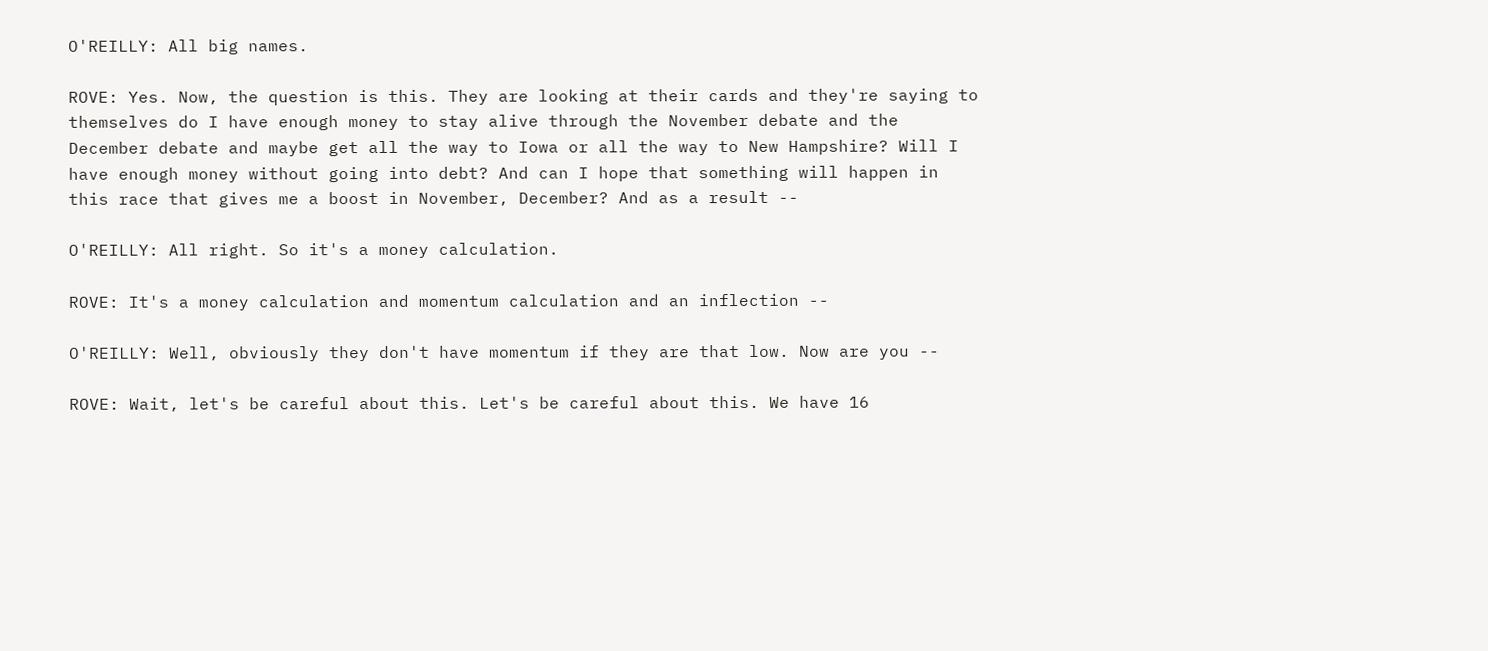O'REILLY: All big names.

ROVE: Yes. Now, the question is this. They are looking at their cards and they're saying to themselves do I have enough money to stay alive through the November debate and the December debate and maybe get all the way to Iowa or all the way to New Hampshire? Will I have enough money without going into debt? And can I hope that something will happen in this race that gives me a boost in November, December? And as a result --

O'REILLY: All right. So it's a money calculation.

ROVE: It's a money calculation and momentum calculation and an inflection --

O'REILLY: Well, obviously they don't have momentum if they are that low. Now are you --

ROVE: Wait, let's be careful about this. Let's be careful about this. We have 16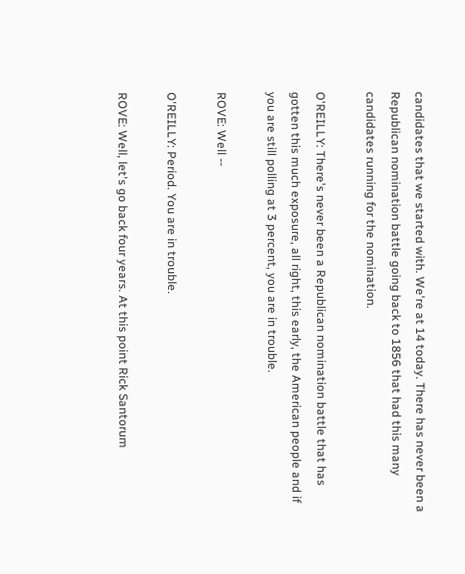candidates that we started with. We're at 14 today. There has never been a Republican nomination battle going back to 1856 that had this many candidates running for the nomination.

O'REILLY: There's never been a Republican nomination battle that has gotten this much exposure, all right, this early, the American people and if you are still polling at 3 percent, you are in trouble.

ROVE: Well --

O'REILLY: Period. You are in trouble.

ROVE: Well, let's go back four years. At this point Rick Santorum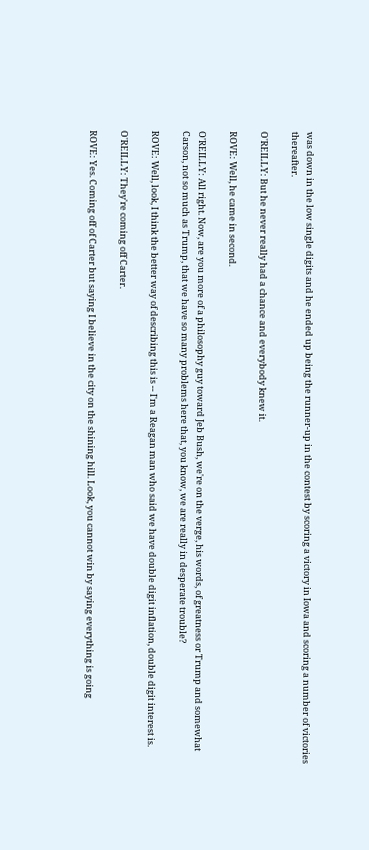was down in the low single digits and he ended up being the runner-up in the contest by scoring a victory in Iowa and scoring a number of victories thereafter.

O'REILLY: But he never really had a chance and everybody knew it.

ROVE: Well, he came in second.

O'REILLY: All right. Now, are you more of a philosophy guy toward Jeb Bush, we're on the verge, his words, of greatness or Trump and somewhat Carson, not so much as Trump, that we have so many problems here that, you know, we are really in desperate trouble?

ROVE: Well, look, I think the better way of describing this is -- I'm a Reagan man who said we have double digit inflation, double digit interest is.

O'REILLY: They're coming off Carter.

ROVE: Yes. Coming off of Carter but saying I believe in the city on the shining hill. Look, you cannot win by saying everything is going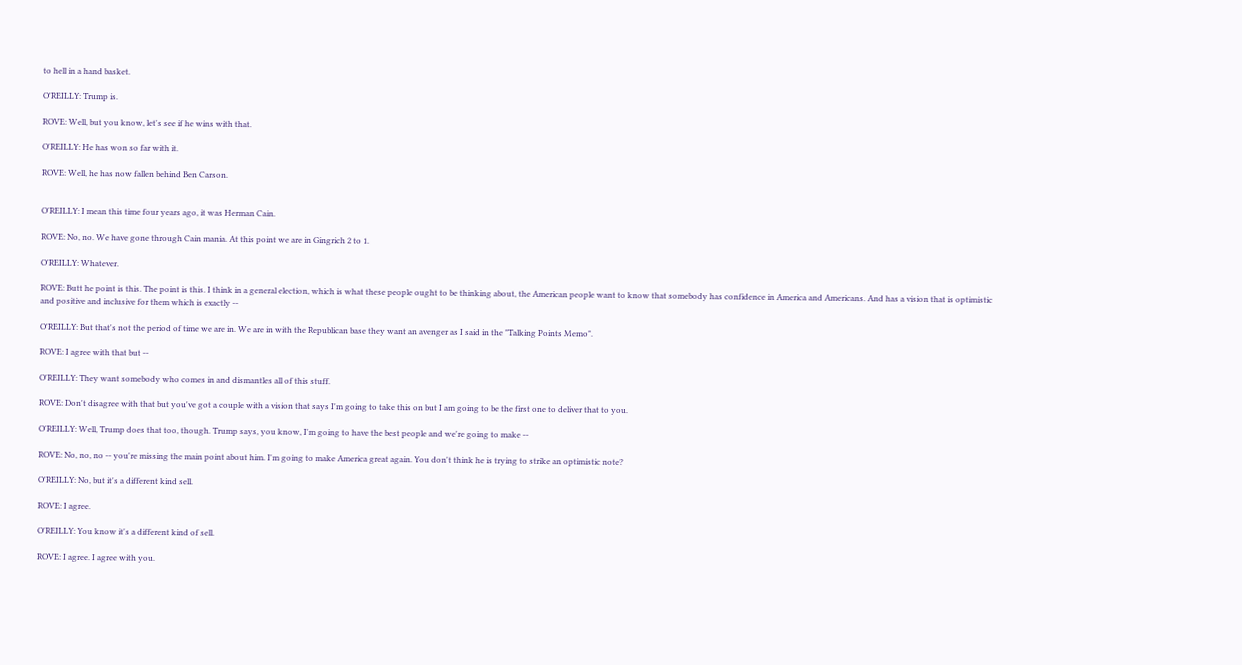to hell in a hand basket.

O'REILLY: Trump is.

ROVE: Well, but you know, let's see if he wins with that.

O'REILLY: He has won so far with it.

ROVE: Well, he has now fallen behind Ben Carson.


O'REILLY: I mean this time four years ago, it was Herman Cain.

ROVE: No, no. We have gone through Cain mania. At this point we are in Gingrich 2 to 1.

O'REILLY: Whatever.

ROVE: Butt he point is this. The point is this. I think in a general election, which is what these people ought to be thinking about, the American people want to know that somebody has confidence in America and Americans. And has a vision that is optimistic and positive and inclusive for them which is exactly --

O'REILLY: But that's not the period of time we are in. We are in with the Republican base they want an avenger as I said in the "Talking Points Memo".

ROVE: I agree with that but --

O'REILLY: They want somebody who comes in and dismantles all of this stuff.

ROVE: Don't disagree with that but you've got a couple with a vision that says I'm going to take this on but I am going to be the first one to deliver that to you.

O'REILLY: Well, Trump does that too, though. Trump says, you know, I'm going to have the best people and we're going to make --

ROVE: No, no, no -- you're missing the main point about him. I'm going to make America great again. You don't think he is trying to strike an optimistic note?

O'REILLY: No, but it's a different kind sell.

ROVE: I agree.

O'REILLY: You know it's a different kind of sell.

ROVE: I agree. I agree with you.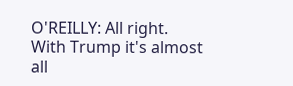O'REILLY: All right. With Trump it's almost all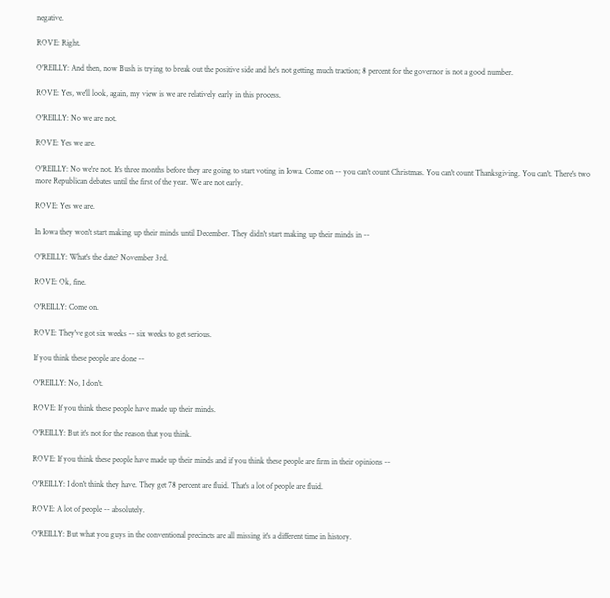negative.

ROVE: Right.

O'REILLY: And then, now Bush is trying to break out the positive side and he's not getting much traction; 8 percent for the governor is not a good number.

ROVE: Yes, we'll look, again, my view is we are relatively early in this process.

O'REILLY: No we are not.

ROVE: Yes we are.

O'REILLY: No we're not. It's three months before they are going to start voting in Iowa. Come on -- you can't count Christmas. You can't count Thanksgiving. You can't. There's two more Republican debates until the first of the year. We are not early.

ROVE: Yes we are.

In Iowa they won't start making up their minds until December. They didn't start making up their minds in --

O'REILLY: What's the date? November 3rd.

ROVE: Ok, fine.

O'REILLY: Come on.

ROVE: They've got six weeks -- six weeks to get serious.

If you think these people are done --

O'REILLY: No, I don't.

ROVE: If you think these people have made up their minds.

O'REILLY: But it's not for the reason that you think.

ROVE: If you think these people have made up their minds and if you think these people are firm in their opinions --

O'REILLY: I don't think they have. They get 78 percent are fluid. That's a lot of people are fluid.

ROVE: A lot of people -- absolutely.

O'REILLY: But what you guys in the conventional precincts are all missing it's a different time in history.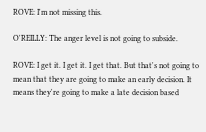ROVE: I'm not missing this.

O'REILLY: The anger level is not going to subside.

ROVE: I get it. I get it. I get that. But that's not going to mean that they are going to make an early decision. It means they're going to make a late decision based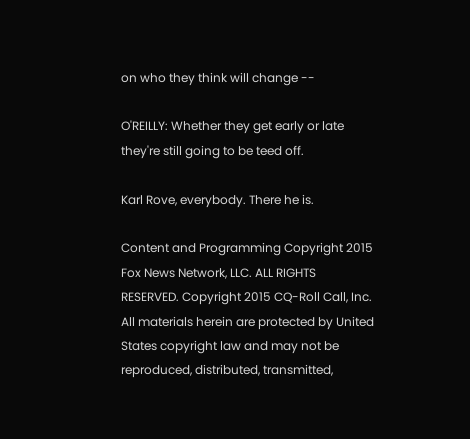on who they think will change --

O'REILLY: Whether they get early or late they're still going to be teed off.

Karl Rove, everybody. There he is.

Content and Programming Copyright 2015 Fox News Network, LLC. ALL RIGHTS RESERVED. Copyright 2015 CQ-Roll Call, Inc. All materials herein are protected by United States copyright law and may not be reproduced, distributed, transmitted,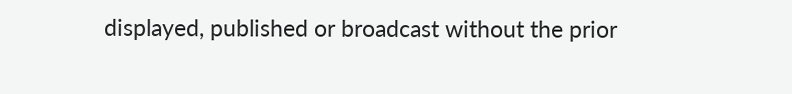displayed, published or broadcast without the prior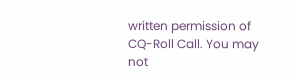written permission of CQ-Roll Call. You may not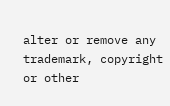alter or remove any trademark, copyright or other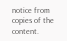notice from copies of the content.